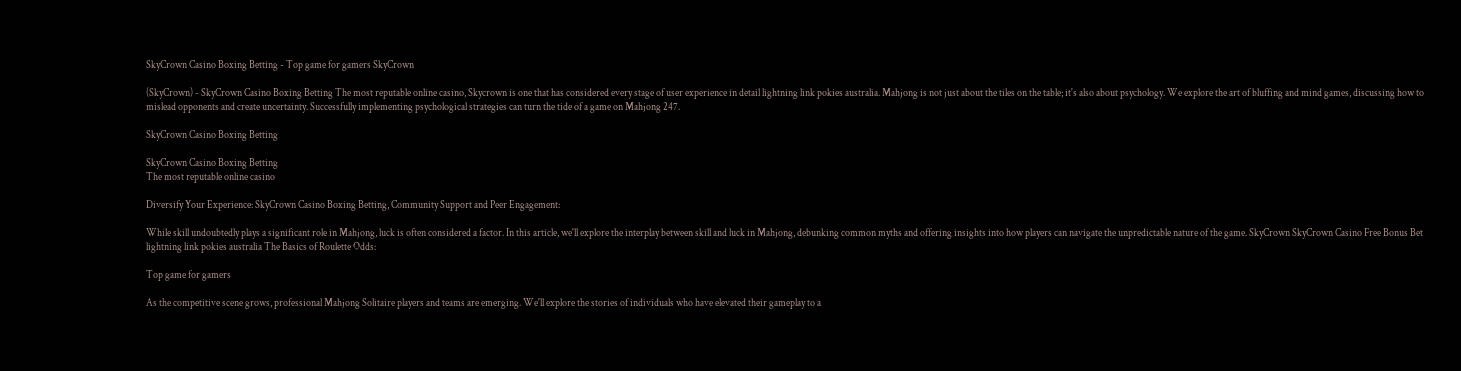SkyCrown Casino Boxing Betting - Top game for gamers SkyCrown

(SkyCrown) - SkyCrown Casino Boxing Betting The most reputable online casino, Skycrown is one that has considered every stage of user experience in detail lightning link pokies australia. Mahjong is not just about the tiles on the table; it's also about psychology. We explore the art of bluffing and mind games, discussing how to mislead opponents and create uncertainty. Successfully implementing psychological strategies can turn the tide of a game on Mahjong 247.

SkyCrown Casino Boxing Betting

SkyCrown Casino Boxing Betting
The most reputable online casino

Diversify Your Experience: SkyCrown Casino Boxing Betting, Community Support and Peer Engagement:

While skill undoubtedly plays a significant role in Mahjong, luck is often considered a factor. In this article, we'll explore the interplay between skill and luck in Mahjong, debunking common myths and offering insights into how players can navigate the unpredictable nature of the game. SkyCrown SkyCrown Casino Free Bonus Bet lightning link pokies australia The Basics of Roulette Odds:

Top game for gamers

As the competitive scene grows, professional Mahjong Solitaire players and teams are emerging. We'll explore the stories of individuals who have elevated their gameplay to a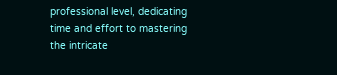professional level, dedicating time and effort to mastering the intricate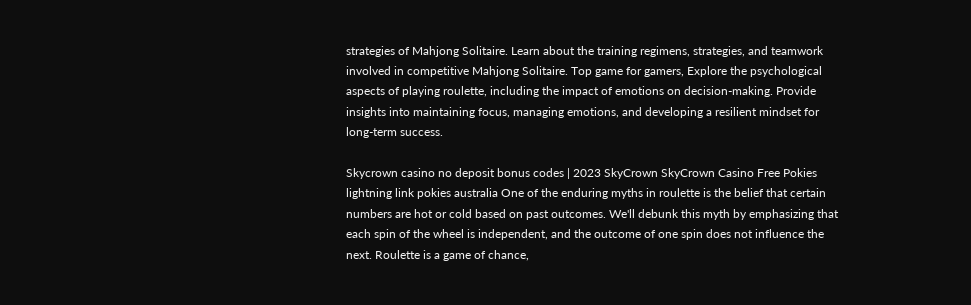strategies of Mahjong Solitaire. Learn about the training regimens, strategies, and teamwork involved in competitive Mahjong Solitaire. Top game for gamers, Explore the psychological aspects of playing roulette, including the impact of emotions on decision-making. Provide insights into maintaining focus, managing emotions, and developing a resilient mindset for long-term success.

Skycrown casino no deposit bonus codes | 2023 SkyCrown SkyCrown Casino Free Pokies lightning link pokies australia One of the enduring myths in roulette is the belief that certain numbers are hot or cold based on past outcomes. We'll debunk this myth by emphasizing that each spin of the wheel is independent, and the outcome of one spin does not influence the next. Roulette is a game of chance,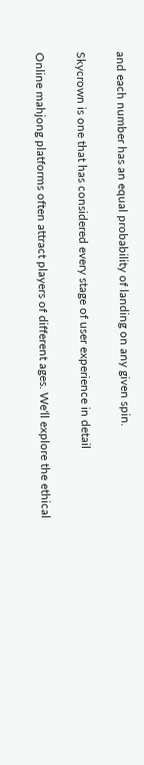and each number has an equal probability of landing on any given spin.

Skycrown is one that has considered every stage of user experience in detail

Online mahjong platforms often attract players of different ages. We'll explore the ethical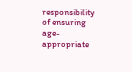responsibility of ensuring age-appropriate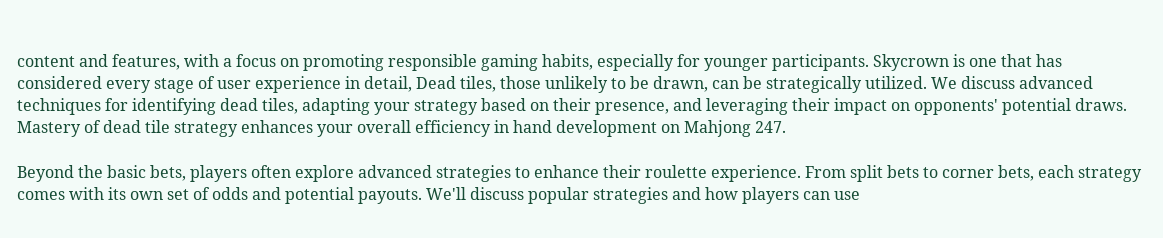content and features, with a focus on promoting responsible gaming habits, especially for younger participants. Skycrown is one that has considered every stage of user experience in detail, Dead tiles, those unlikely to be drawn, can be strategically utilized. We discuss advanced techniques for identifying dead tiles, adapting your strategy based on their presence, and leveraging their impact on opponents' potential draws. Mastery of dead tile strategy enhances your overall efficiency in hand development on Mahjong 247.

Beyond the basic bets, players often explore advanced strategies to enhance their roulette experience. From split bets to corner bets, each strategy comes with its own set of odds and potential payouts. We'll discuss popular strategies and how players can use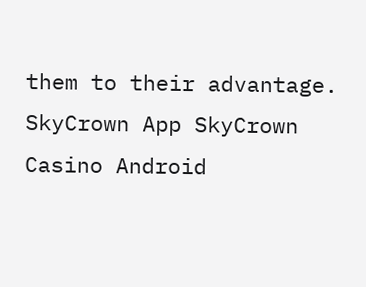them to their advantage. SkyCrown App SkyCrown Casino Android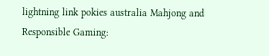lightning link pokies australia Mahjong and Responsible Gaming: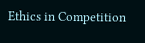Ethics in Competition